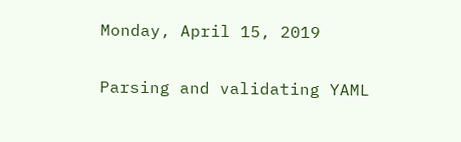Monday, April 15, 2019

Parsing and validating YAML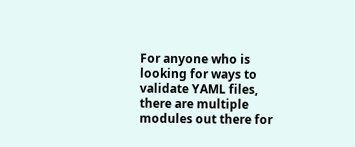For anyone who is looking for ways to validate YAML files, there are multiple modules out there for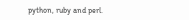python, ruby and perl.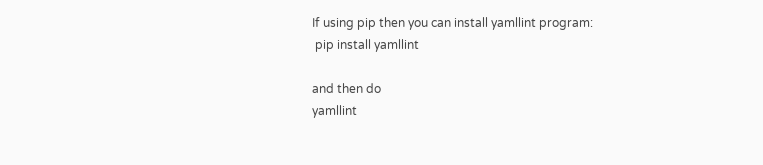If using pip then you can install yamllint program:
 pip install yamllint

and then do
yamllint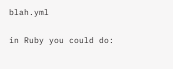blah.yml

in Ruby you could do: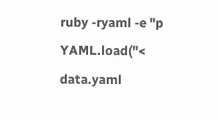ruby -ryaml -e "p YAML.load("< data.yaml